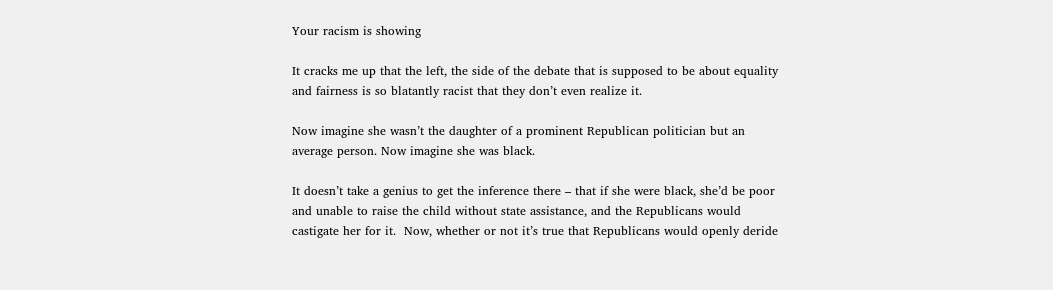Your racism is showing

It cracks me up that the left, the side of the debate that is supposed to be about equality and fairness is so blatantly racist that they don’t even realize it.

Now imagine she wasn’t the daughter of a prominent Republican politician but an average person. Now imagine she was black.

It doesn’t take a genius to get the inference there – that if she were black, she’d be poor and unable to raise the child without state assistance, and the Republicans would castigate her for it.  Now, whether or not it’s true that Republicans would openly deride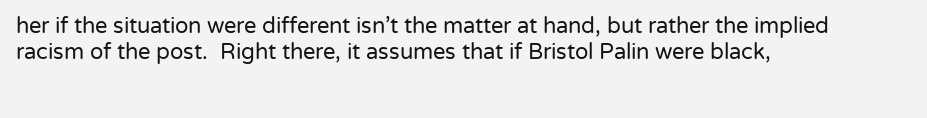her if the situation were different isn’t the matter at hand, but rather the implied racism of the post.  Right there, it assumes that if Bristol Palin were black,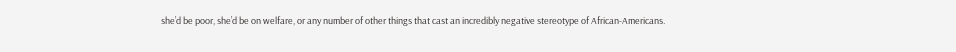she’d be poor, she’d be on welfare, or any number of other things that cast an incredibly negative stereotype of African-Americans.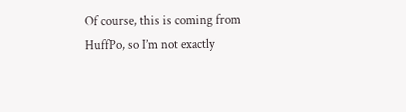Of course, this is coming from HuffPo, so I’m not exactly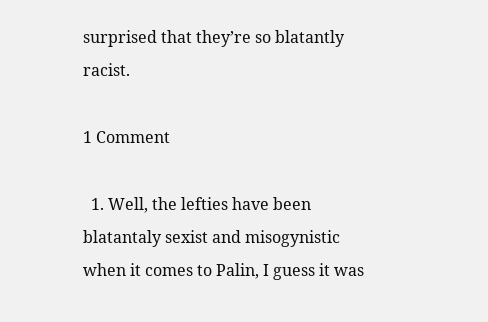surprised that they’re so blatantly racist.

1 Comment

  1. Well, the lefties have been blatantaly sexist and misogynistic when it comes to Palin, I guess it was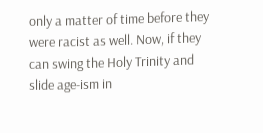only a matter of time before they were racist as well. Now, if they can swing the Holy Trinity and slide age-ism in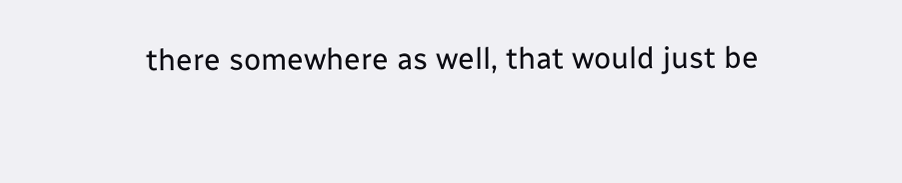there somewhere as well, that would just be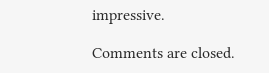impressive.

Comments are closed.